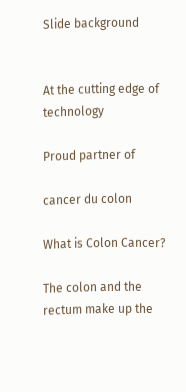Slide background


At the cutting edge of technology

Proud partner of

cancer du colon

What is Colon Cancer?

The colon and the rectum make up the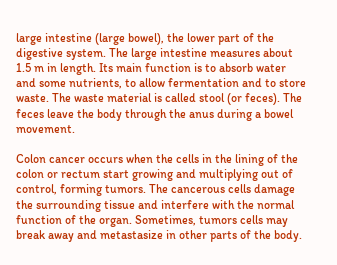large intestine (large bowel), the lower part of the digestive system. The large intestine measures about 1.5 m in length. Its main function is to absorb water and some nutrients, to allow fermentation and to store waste. The waste material is called stool (or feces). The feces leave the body through the anus during a bowel movement.

Colon cancer occurs when the cells in the lining of the colon or rectum start growing and multiplying out of control, forming tumors. The cancerous cells damage the surrounding tissue and interfere with the normal function of the organ. Sometimes, tumors cells may break away and metastasize in other parts of the body.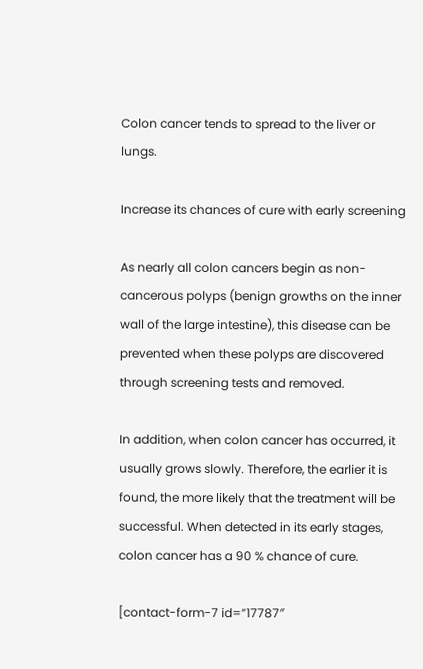Colon cancer tends to spread to the liver or lungs.

Increase its chances of cure with early screening

As nearly all colon cancers begin as non-cancerous polyps (benign growths on the inner wall of the large intestine), this disease can be prevented when these polyps are discovered through screening tests and removed.

In addition, when colon cancer has occurred, it usually grows slowly. Therefore, the earlier it is found, the more likely that the treatment will be successful. When detected in its early stages, colon cancer has a 90 % chance of cure.

[contact-form-7 id=”17787″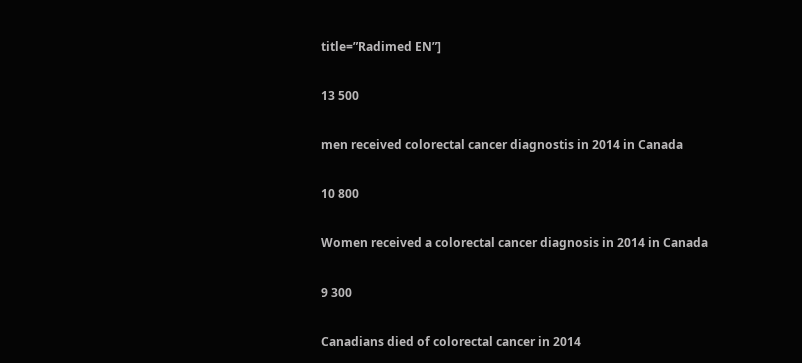title=”Radimed EN”]

13 500

men received colorectal cancer diagnostis in 2014 in Canada

10 800

Women received a colorectal cancer diagnosis in 2014 in Canada

9 300

Canadians died of colorectal cancer in 2014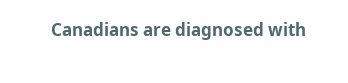Canadians are diagnosed with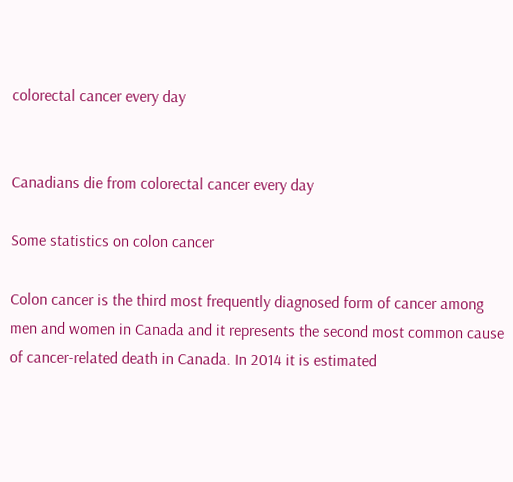colorectal cancer every day


Canadians die from colorectal cancer every day

Some statistics on colon cancer

Colon cancer is the third most frequently diagnosed form of cancer among men and women in Canada and it represents the second most common cause of cancer-related death in Canada. In 2014 it is estimated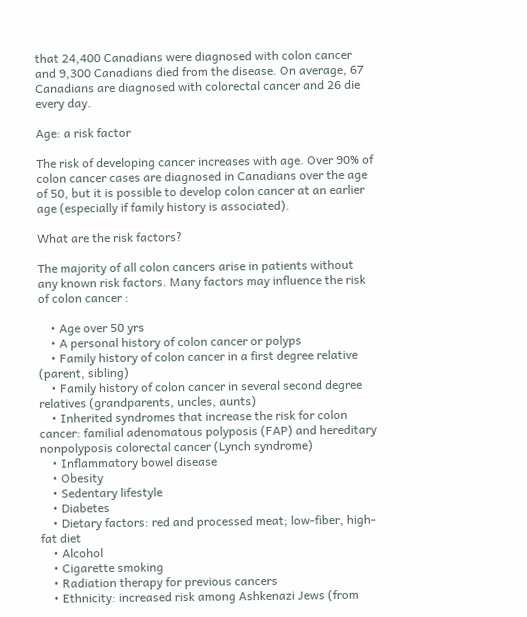that 24,400 Canadians were diagnosed with colon cancer and 9,300 Canadians died from the disease. On average, 67 Canadians are diagnosed with colorectal cancer and 26 die every day.

Age: a risk factor

The risk of developing cancer increases with age. Over 90% of colon cancer cases are diagnosed in Canadians over the age of 50, but it is possible to develop colon cancer at an earlier age (especially if family history is associated).

What are the risk factors?

The majority of all colon cancers arise in patients without any known risk factors. Many factors may influence the risk of colon cancer :

    • Age over 50 yrs
    • A personal history of colon cancer or polyps
    • Family history of colon cancer in a first degree relative (parent, sibling)
    • Family history of colon cancer in several second degree relatives (grandparents, uncles, aunts)
    • Inherited syndromes that increase the risk for colon cancer: familial adenomatous polyposis (FAP) and hereditary nonpolyposis colorectal cancer (Lynch syndrome)
    • Inflammatory bowel disease
    • Obesity
    • Sedentary lifestyle
    • Diabetes
    • Dietary factors: red and processed meat; low-fiber, high-fat diet
    • Alcohol
    • Cigarette smoking
    • Radiation therapy for previous cancers
    • Ethnicity: increased risk among Ashkenazi Jews (from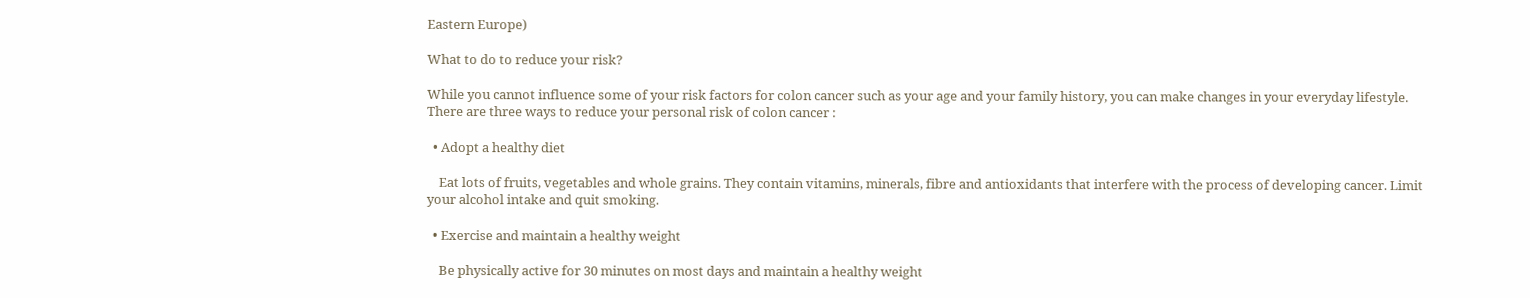Eastern Europe)

What to do to reduce your risk?

While you cannot influence some of your risk factors for colon cancer such as your age and your family history, you can make changes in your everyday lifestyle. There are three ways to reduce your personal risk of colon cancer :

  • Adopt a healthy diet

    Eat lots of fruits, vegetables and whole grains. They contain vitamins, minerals, fibre and antioxidants that interfere with the process of developing cancer. Limit your alcohol intake and quit smoking.

  • Exercise and maintain a healthy weight

    Be physically active for 30 minutes on most days and maintain a healthy weight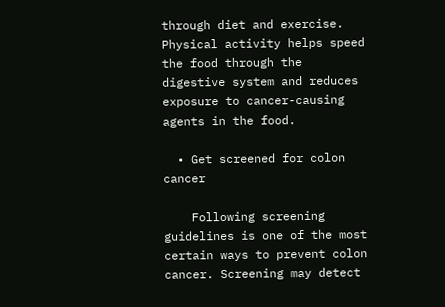through diet and exercise. Physical activity helps speed the food through the digestive system and reduces exposure to cancer-causing agents in the food.

  • Get screened for colon cancer

    Following screening guidelines is one of the most certain ways to prevent colon cancer. Screening may detect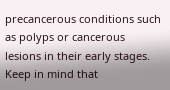precancerous conditions such as polyps or cancerous lesions in their early stages. Keep in mind that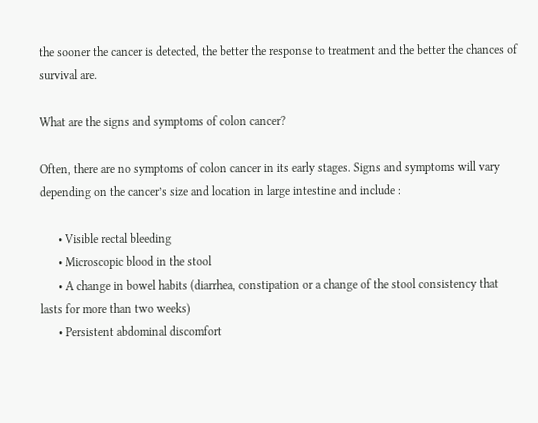the sooner the cancer is detected, the better the response to treatment and the better the chances of survival are.

What are the signs and symptoms of colon cancer?

Often, there are no symptoms of colon cancer in its early stages. Signs and symptoms will vary depending on the cancer’s size and location in large intestine and include :

      • Visible rectal bleeding
      • Microscopic blood in the stool
      • A change in bowel habits (diarrhea, constipation or a change of the stool consistency that lasts for more than two weeks)
      • Persistent abdominal discomfort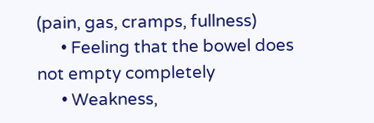(pain, gas, cramps, fullness)
      • Feeling that the bowel does not empty completely
      • Weakness,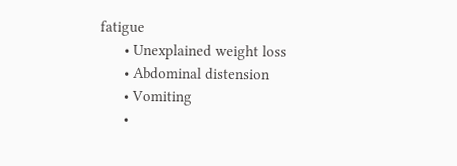fatigue
      • Unexplained weight loss
      • Abdominal distension
      • Vomiting
      •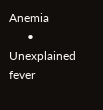Anemia
      • Unexplained fever